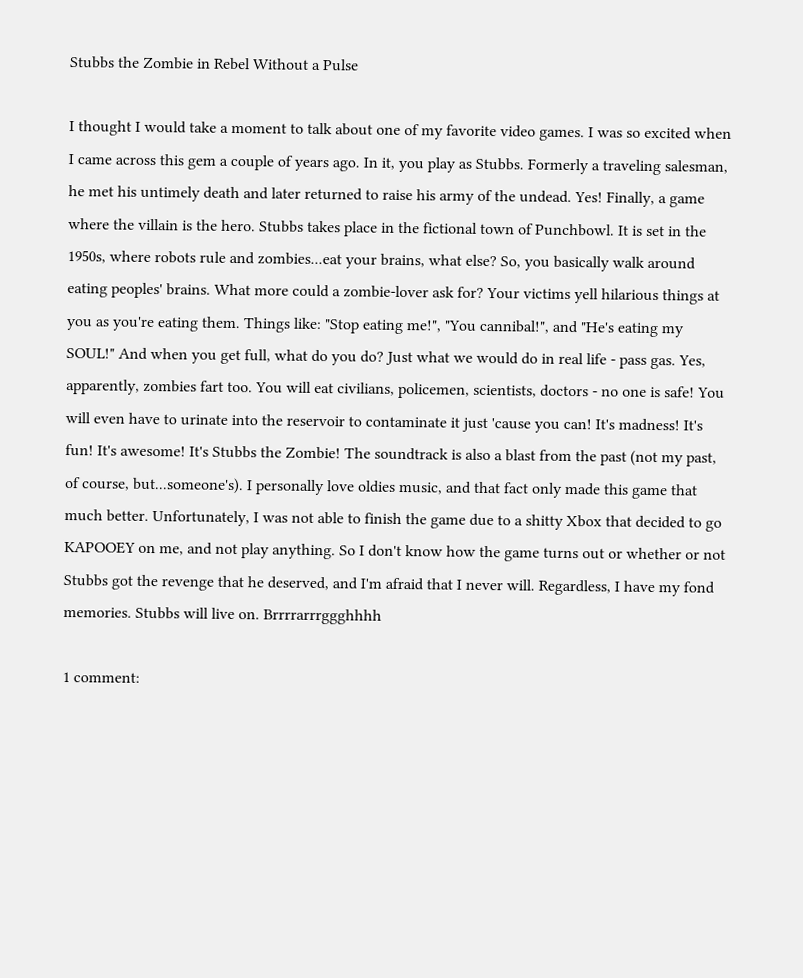Stubbs the Zombie in Rebel Without a Pulse

I thought I would take a moment to talk about one of my favorite video games. I was so excited when I came across this gem a couple of years ago. In it, you play as Stubbs. Formerly a traveling salesman, he met his untimely death and later returned to raise his army of the undead. Yes! Finally, a game where the villain is the hero. Stubbs takes place in the fictional town of Punchbowl. It is set in the 1950s, where robots rule and zombies...eat your brains, what else? So, you basically walk around eating peoples' brains. What more could a zombie-lover ask for? Your victims yell hilarious things at you as you're eating them. Things like: "Stop eating me!", "You cannibal!", and "He's eating my SOUL!" And when you get full, what do you do? Just what we would do in real life - pass gas. Yes, apparently, zombies fart too. You will eat civilians, policemen, scientists, doctors - no one is safe! You will even have to urinate into the reservoir to contaminate it just 'cause you can! It's madness! It's fun! It's awesome! It's Stubbs the Zombie! The soundtrack is also a blast from the past (not my past, of course, but...someone's). I personally love oldies music, and that fact only made this game that much better. Unfortunately, I was not able to finish the game due to a shitty Xbox that decided to go KAPOOEY on me, and not play anything. So I don't know how the game turns out or whether or not Stubbs got the revenge that he deserved, and I'm afraid that I never will. Regardless, I have my fond memories. Stubbs will live on. Brrrrarrrggghhhh

1 comment: